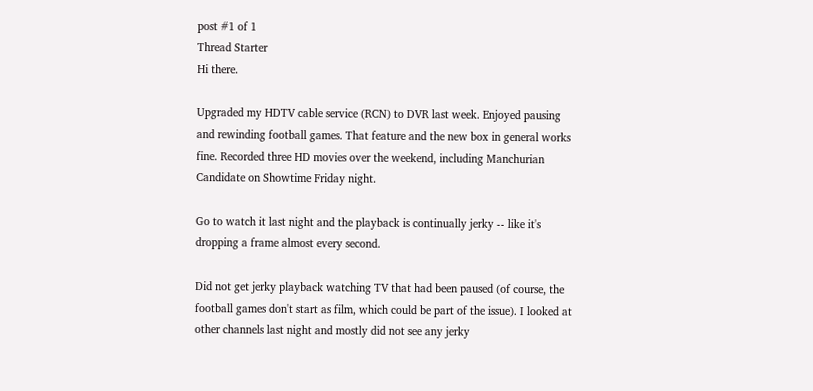post #1 of 1
Thread Starter
Hi there.

Upgraded my HDTV cable service (RCN) to DVR last week. Enjoyed pausing and rewinding football games. That feature and the new box in general works fine. Recorded three HD movies over the weekend, including Manchurian Candidate on Showtime Friday night.

Go to watch it last night and the playback is continually jerky -- like it's dropping a frame almost every second.

Did not get jerky playback watching TV that had been paused (of course, the football games don't start as film, which could be part of the issue). I looked at other channels last night and mostly did not see any jerky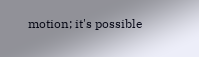motion; it's possible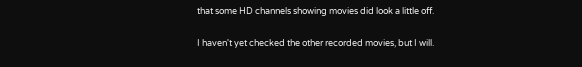that some HD channels showing movies did look a little off.

I haven't yet checked the other recorded movies, but I will.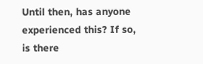Until then, has anyone experienced this? If so, is there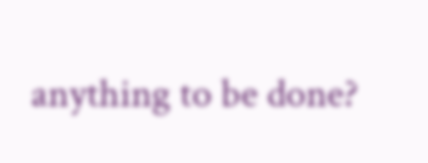anything to be done?